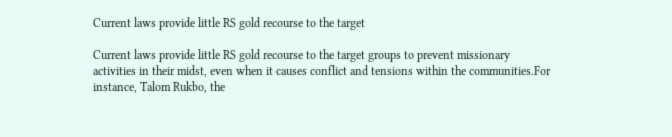Current laws provide little RS gold recourse to the target

Current laws provide little RS gold recourse to the target groups to prevent missionary activities in their midst, even when it causes conflict and tensions within the communities.For instance, Talom Rukbo, the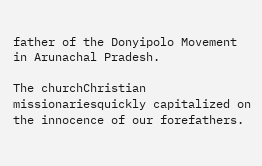father of the Donyipolo Movement in Arunachal Pradesh.

The churchChristian missionariesquickly capitalized on the innocence of our forefathers.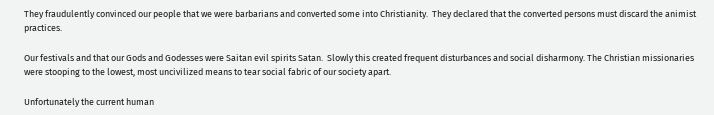They fraudulently convinced our people that we were barbarians and converted some into Christianity.  They declared that the converted persons must discard the animist practices.

Our festivals and that our Gods and Godesses were Saitan evil spirits Satan.  Slowly this created frequent disturbances and social disharmony. The Christian missionaries were stooping to the lowest, most uncivilized means to tear social fabric of our society apart.

Unfortunately the current human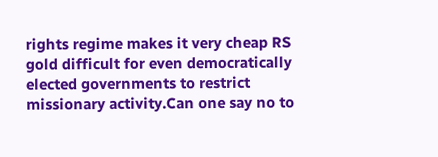rights regime makes it very cheap RS gold difficult for even democratically elected governments to restrict missionary activity.Can one say no to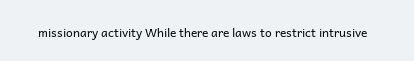missionary activity While there are laws to restrict intrusive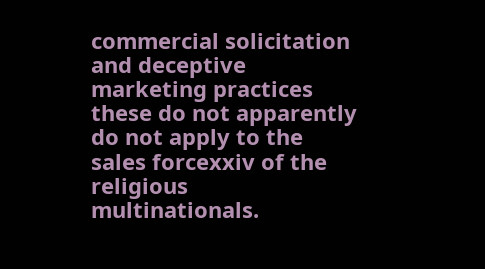commercial solicitation and deceptive marketing practices these do not apparently do not apply to the sales forcexxiv of the religious multinationals.